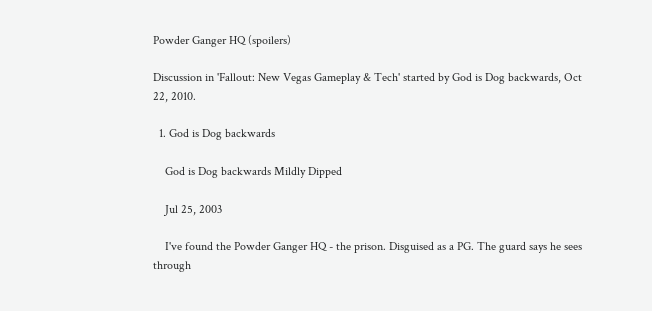Powder Ganger HQ (spoilers)

Discussion in 'Fallout: New Vegas Gameplay & Tech' started by God is Dog backwards, Oct 22, 2010.

  1. God is Dog backwards

    God is Dog backwards Mildly Dipped

    Jul 25, 2003

    I've found the Powder Ganger HQ - the prison. Disguised as a PG. The guard says he sees through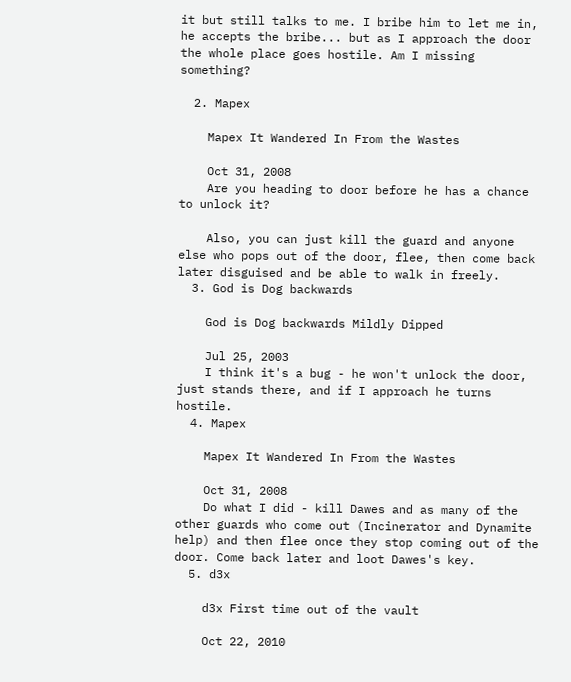it but still talks to me. I bribe him to let me in, he accepts the bribe... but as I approach the door the whole place goes hostile. Am I missing something?

  2. Mapex

    Mapex It Wandered In From the Wastes

    Oct 31, 2008
    Are you heading to door before he has a chance to unlock it?

    Also, you can just kill the guard and anyone else who pops out of the door, flee, then come back later disguised and be able to walk in freely.
  3. God is Dog backwards

    God is Dog backwards Mildly Dipped

    Jul 25, 2003
    I think it's a bug - he won't unlock the door, just stands there, and if I approach he turns hostile.
  4. Mapex

    Mapex It Wandered In From the Wastes

    Oct 31, 2008
    Do what I did - kill Dawes and as many of the other guards who come out (Incinerator and Dynamite help) and then flee once they stop coming out of the door. Come back later and loot Dawes's key.
  5. d3x

    d3x First time out of the vault

    Oct 22, 2010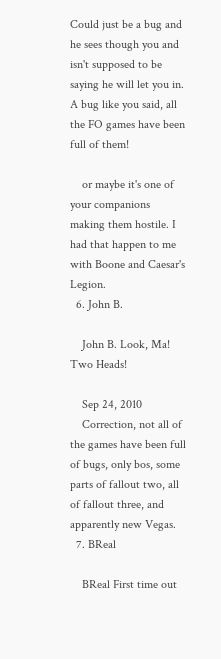Could just be a bug and he sees though you and isn't supposed to be saying he will let you in. A bug like you said, all the FO games have been full of them!

    or maybe it's one of your companions making them hostile. I had that happen to me with Boone and Caesar's Legion.
  6. John B.

    John B. Look, Ma! Two Heads!

    Sep 24, 2010
    Correction, not all of the games have been full of bugs, only bos, some parts of fallout two, all of fallout three, and apparently new Vegas.
  7. BReal

    BReal First time out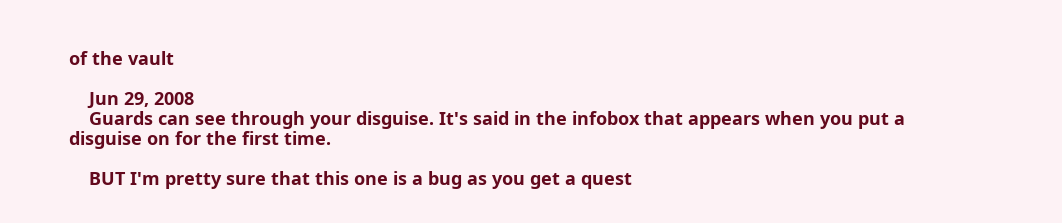of the vault

    Jun 29, 2008
    Guards can see through your disguise. It's said in the infobox that appears when you put a disguise on for the first time.

    BUT I'm pretty sure that this one is a bug as you get a quest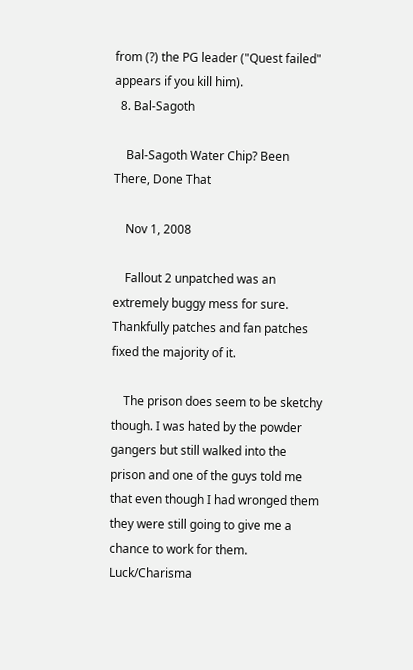from (?) the PG leader ("Quest failed" appears if you kill him).
  8. Bal-Sagoth

    Bal-Sagoth Water Chip? Been There, Done That

    Nov 1, 2008

    Fallout 2 unpatched was an extremely buggy mess for sure. Thankfully patches and fan patches fixed the majority of it.

    The prison does seem to be sketchy though. I was hated by the powder gangers but still walked into the prison and one of the guys told me that even though I had wronged them they were still going to give me a chance to work for them. Luck/Charisma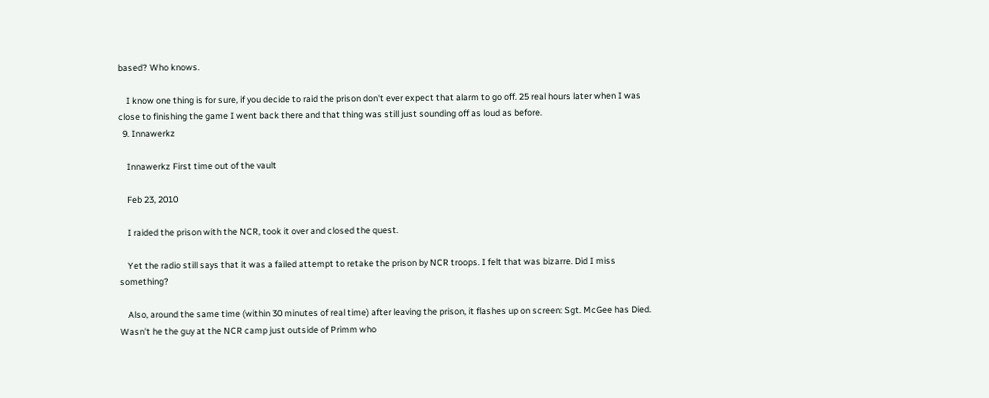based? Who knows.

    I know one thing is for sure, if you decide to raid the prison don't ever expect that alarm to go off. 25 real hours later when I was close to finishing the game I went back there and that thing was still just sounding off as loud as before.
  9. Innawerkz

    Innawerkz First time out of the vault

    Feb 23, 2010

    I raided the prison with the NCR, took it over and closed the quest.

    Yet the radio still says that it was a failed attempt to retake the prison by NCR troops. I felt that was bizarre. Did I miss something?

    Also, around the same time (within 30 minutes of real time) after leaving the prison, it flashes up on screen: Sgt. McGee has Died. Wasn't he the guy at the NCR camp just outside of Primm who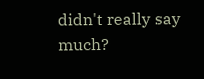didn't really say much?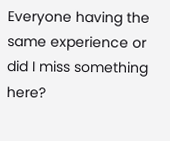Everyone having the same experience or did I miss something here?